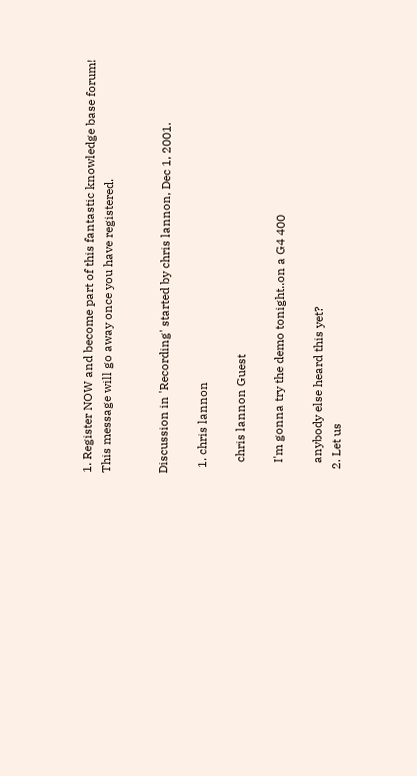1. Register NOW and become part of this fantastic knowledge base forum! This message will go away once you have registered.


Discussion in 'Recording' started by chris lannon, Dec 1, 2001.

  1. chris lannon

    chris lannon Guest

    I'm gonna try the demo tonight..on a G4 400

    anybody else heard this yet?
  2. Let us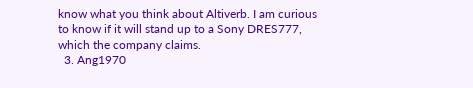know what you think about Altiverb. I am curious to know if it will stand up to a Sony DRES777, which the company claims.
  3. Ang1970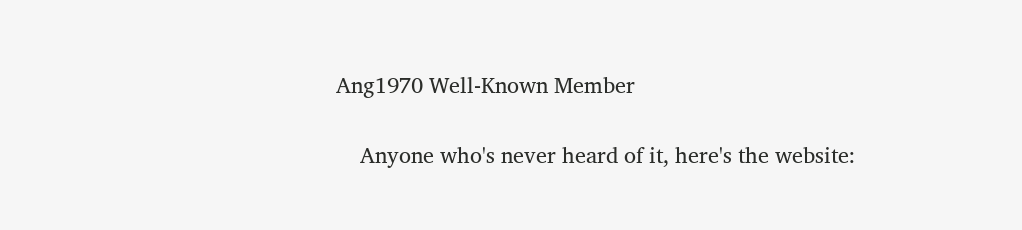Ang1970 Well-Known Member

    Anyone who's never heard of it, here's the website: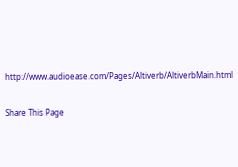http://www.audioease.com/Pages/Altiverb/AltiverbMain.html

Share This Page